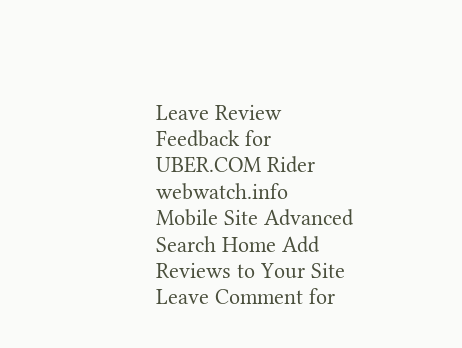Leave Review Feedback for UBER.COM Rider webwatch.info
Mobile Site Advanced Search Home Add Reviews to Your Site
Leave Comment for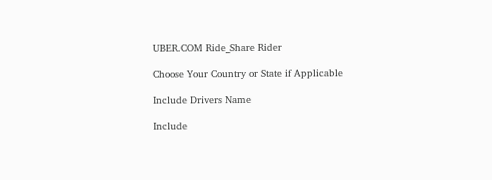UBER.COM Ride_Share Rider

Choose Your Country or State if Applicable

Include Drivers Name

Include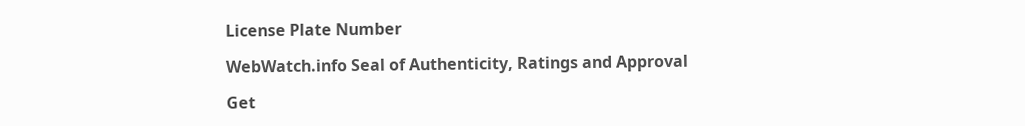License Plate Number

WebWatch.info Seal of Authenticity, Ratings and Approval

Get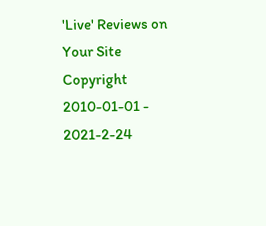'Live' Reviews on Your Site
Copyright 2010-01-01 - 2021-2-24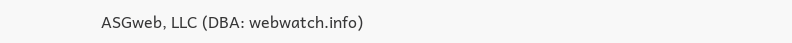ASGweb, LLC (DBA: webwatch.info)